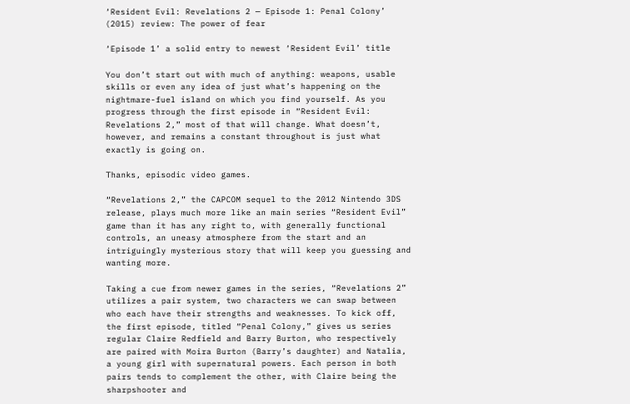‘Resident Evil: Revelations 2 — Episode 1: Penal Colony’ (2015) review: The power of fear

‘Episode 1’ a solid entry to newest ‘Resident Evil’ title

You don’t start out with much of anything: weapons, usable skills or even any idea of just what’s happening on the nightmare-fuel island on which you find yourself. As you progress through the first episode in “Resident Evil: Revelations 2,” most of that will change. What doesn’t, however, and remains a constant throughout is just what exactly is going on.

Thanks, episodic video games.

“Revelations 2,” the CAPCOM sequel to the 2012 Nintendo 3DS release, plays much more like an main series “Resident Evil” game than it has any right to, with generally functional controls, an uneasy atmosphere from the start and an intriguingly mysterious story that will keep you guessing and wanting more.

Taking a cue from newer games in the series, “Revelations 2” utilizes a pair system, two characters we can swap between who each have their strengths and weaknesses. To kick off, the first episode, titled “Penal Colony,” gives us series regular Claire Redfield and Barry Burton, who respectively are paired with Moira Burton (Barry’s daughter) and Natalia, a young girl with supernatural powers. Each person in both pairs tends to complement the other, with Claire being the sharpshooter and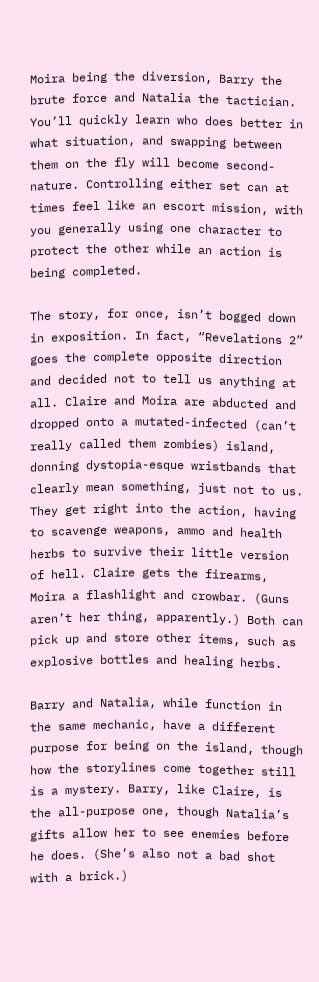Moira being the diversion, Barry the brute force and Natalia the tactician. You’ll quickly learn who does better in what situation, and swapping between them on the fly will become second-nature. Controlling either set can at times feel like an escort mission, with you generally using one character to protect the other while an action is being completed.

The story, for once, isn’t bogged down in exposition. In fact, “Revelations 2” goes the complete opposite direction and decided not to tell us anything at all. Claire and Moira are abducted and dropped onto a mutated-infected (can’t really called them zombies) island, donning dystopia-esque wristbands that clearly mean something, just not to us. They get right into the action, having to scavenge weapons, ammo and health herbs to survive their little version of hell. Claire gets the firearms, Moira a flashlight and crowbar. (Guns aren’t her thing, apparently.) Both can pick up and store other items, such as explosive bottles and healing herbs.

Barry and Natalia, while function in the same mechanic, have a different purpose for being on the island, though how the storylines come together still is a mystery. Barry, like Claire, is the all-purpose one, though Natalia’s gifts allow her to see enemies before he does. (She’s also not a bad shot with a brick.)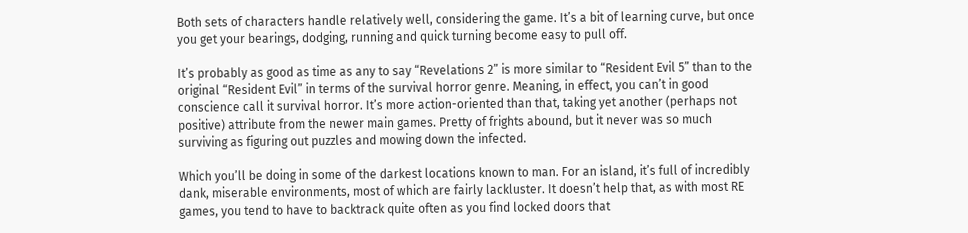Both sets of characters handle relatively well, considering the game. It’s a bit of learning curve, but once you get your bearings, dodging, running and quick turning become easy to pull off.

It’s probably as good as time as any to say “Revelations 2” is more similar to “Resident Evil 5” than to the original “Resident Evil” in terms of the survival horror genre. Meaning, in effect, you can’t in good conscience call it survival horror. It’s more action-oriented than that, taking yet another (perhaps not positive) attribute from the newer main games. Pretty of frights abound, but it never was so much surviving as figuring out puzzles and mowing down the infected.

Which you’ll be doing in some of the darkest locations known to man. For an island, it’s full of incredibly dank, miserable environments, most of which are fairly lackluster. It doesn’t help that, as with most RE games, you tend to have to backtrack quite often as you find locked doors that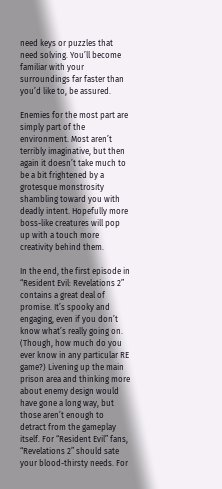need keys or puzzles that need solving. You’ll become familiar with your surroundings far faster than you’d like to, be assured.

Enemies for the most part are simply part of the environment. Most aren’t terribly imaginative, but then again it doesn’t take much to be a bit frightened by a grotesque monstrosity shambling toward you with deadly intent. Hopefully more boss-like creatures will pop up with a touch more creativity behind them.

In the end, the first episode in “Resident Evil: Revelations 2” contains a great deal of promise. It’s spooky and engaging, even if you don’t know what’s really going on. (Though, how much do you ever know in any particular RE game?) Livening up the main prison area and thinking more about enemy design would have gone a long way, but those aren’t enough to detract from the gameplay itself. For “Resident Evil” fans, “Revelations 2” should sate your blood-thirsty needs. For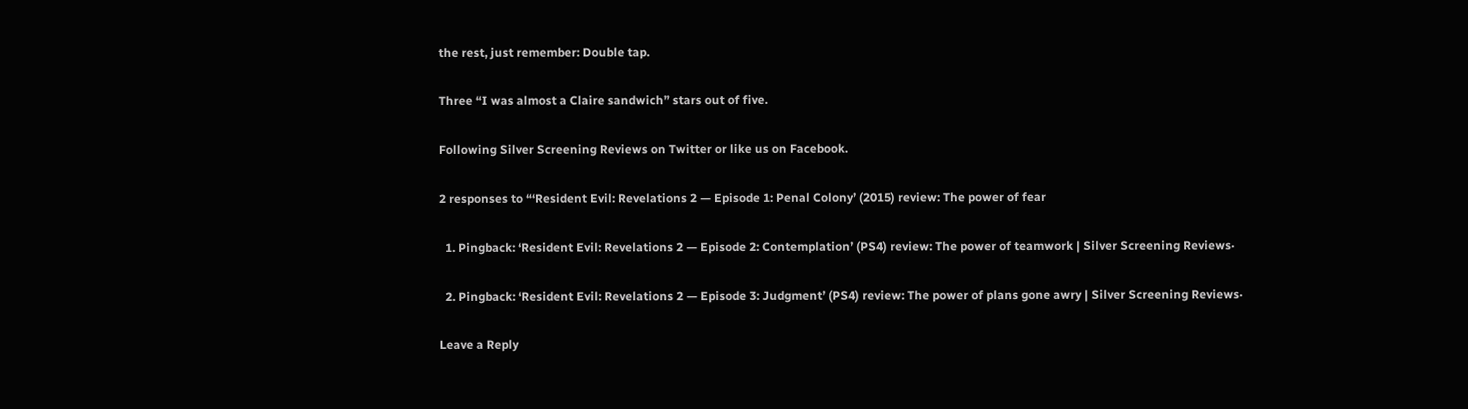the rest, just remember: Double tap.

Three “I was almost a Claire sandwich” stars out of five.

Following Silver Screening Reviews on Twitter or like us on Facebook.

2 responses to “‘Resident Evil: Revelations 2 — Episode 1: Penal Colony’ (2015) review: The power of fear

  1. Pingback: ‘Resident Evil: Revelations 2 — Episode 2: Contemplation’ (PS4) review: The power of teamwork | Silver Screening Reviews·

  2. Pingback: ‘Resident Evil: Revelations 2 — Episode 3: Judgment’ (PS4) review: The power of plans gone awry | Silver Screening Reviews·

Leave a Reply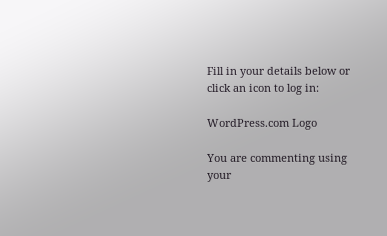Fill in your details below or click an icon to log in:

WordPress.com Logo

You are commenting using your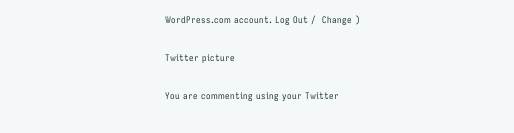WordPress.com account. Log Out /  Change )

Twitter picture

You are commenting using your Twitter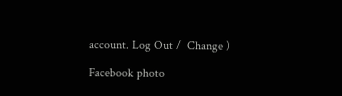account. Log Out /  Change )

Facebook photo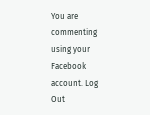You are commenting using your Facebook account. Log Out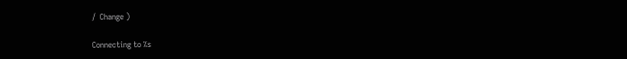/  Change )

Connecting to %s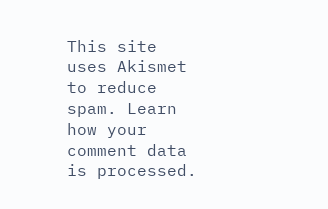This site uses Akismet to reduce spam. Learn how your comment data is processed.